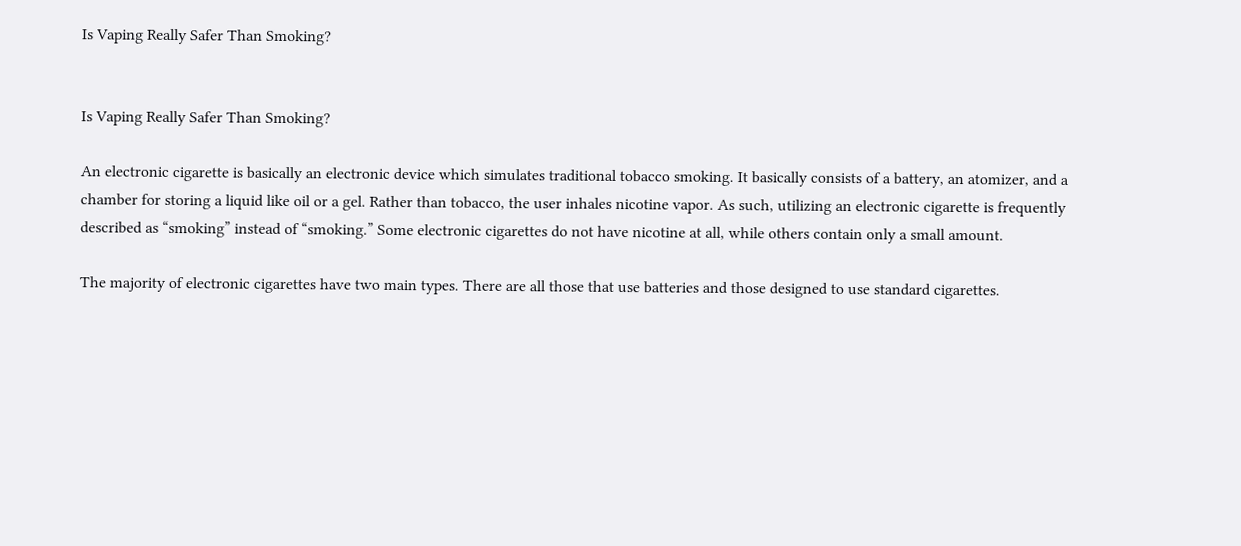Is Vaping Really Safer Than Smoking?


Is Vaping Really Safer Than Smoking?

An electronic cigarette is basically an electronic device which simulates traditional tobacco smoking. It basically consists of a battery, an atomizer, and a chamber for storing a liquid like oil or a gel. Rather than tobacco, the user inhales nicotine vapor. As such, utilizing an electronic cigarette is frequently described as “smoking” instead of “smoking.” Some electronic cigarettes do not have nicotine at all, while others contain only a small amount.

The majority of electronic cigarettes have two main types. There are all those that use batteries and those designed to use standard cigarettes.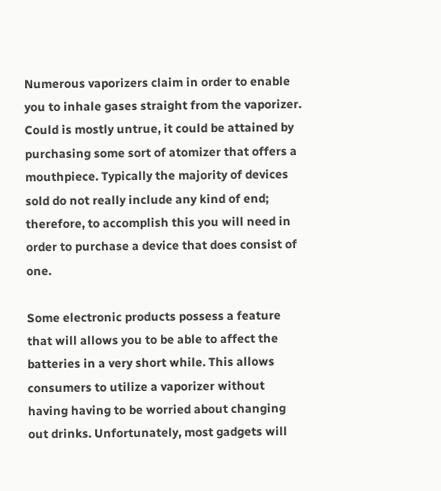Numerous vaporizers claim in order to enable you to inhale gases straight from the vaporizer. Could is mostly untrue, it could be attained by purchasing some sort of atomizer that offers a mouthpiece. Typically the majority of devices sold do not really include any kind of end; therefore, to accomplish this you will need in order to purchase a device that does consist of one.

Some electronic products possess a feature that will allows you to be able to affect the batteries in a very short while. This allows consumers to utilize a vaporizer without having having to be worried about changing out drinks. Unfortunately, most gadgets will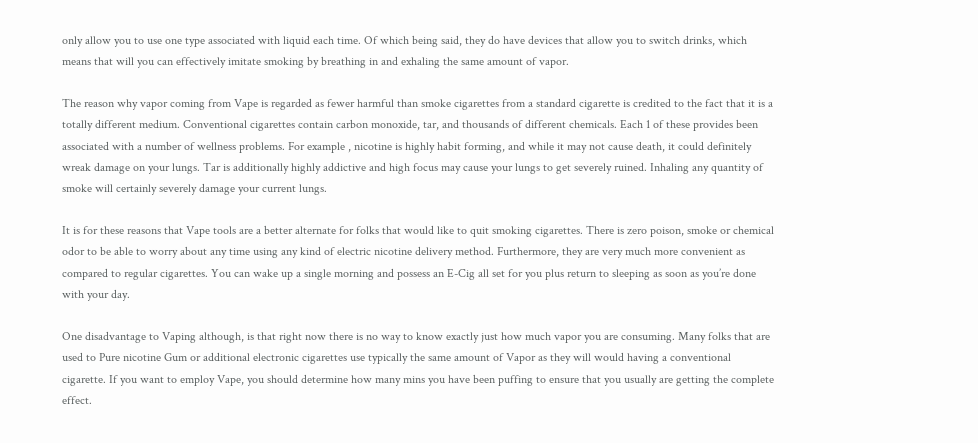only allow you to use one type associated with liquid each time. Of which being said, they do have devices that allow you to switch drinks, which means that will you can effectively imitate smoking by breathing in and exhaling the same amount of vapor.

The reason why vapor coming from Vape is regarded as fewer harmful than smoke cigarettes from a standard cigarette is credited to the fact that it is a totally different medium. Conventional cigarettes contain carbon monoxide, tar, and thousands of different chemicals. Each 1 of these provides been associated with a number of wellness problems. For example , nicotine is highly habit forming, and while it may not cause death, it could definitely wreak damage on your lungs. Tar is additionally highly addictive and high focus may cause your lungs to get severely ruined. Inhaling any quantity of smoke will certainly severely damage your current lungs.

It is for these reasons that Vape tools are a better alternate for folks that would like to quit smoking cigarettes. There is zero poison, smoke or chemical odor to be able to worry about any time using any kind of electric nicotine delivery method. Furthermore, they are very much more convenient as compared to regular cigarettes. You can wake up a single morning and possess an E-Cig all set for you plus return to sleeping as soon as you’re done with your day.

One disadvantage to Vaping although, is that right now there is no way to know exactly just how much vapor you are consuming. Many folks that are used to Pure nicotine Gum or additional electronic cigarettes use typically the same amount of Vapor as they will would having a conventional cigarette. If you want to employ Vape, you should determine how many mins you have been puffing to ensure that you usually are getting the complete effect.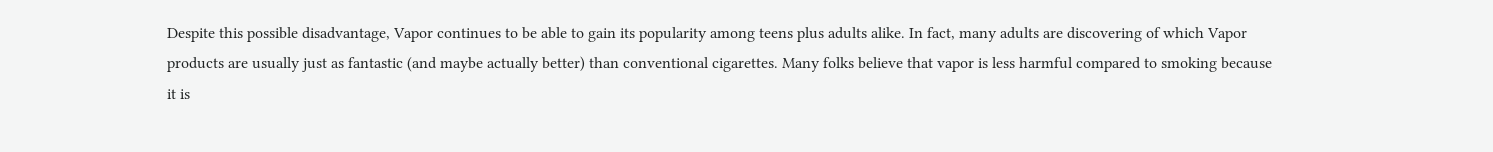Despite this possible disadvantage, Vapor continues to be able to gain its popularity among teens plus adults alike. In fact, many adults are discovering of which Vapor products are usually just as fantastic (and maybe actually better) than conventional cigarettes. Many folks believe that vapor is less harmful compared to smoking because it is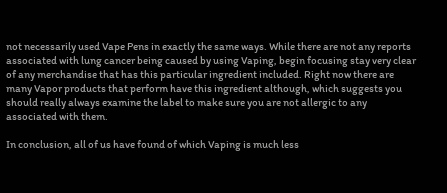not necessarily used Vape Pens in exactly the same ways. While there are not any reports associated with lung cancer being caused by using Vaping, begin focusing stay very clear of any merchandise that has this particular ingredient included. Right now there are many Vapor products that perform have this ingredient although, which suggests you should really always examine the label to make sure you are not allergic to any associated with them.

In conclusion, all of us have found of which Vaping is much less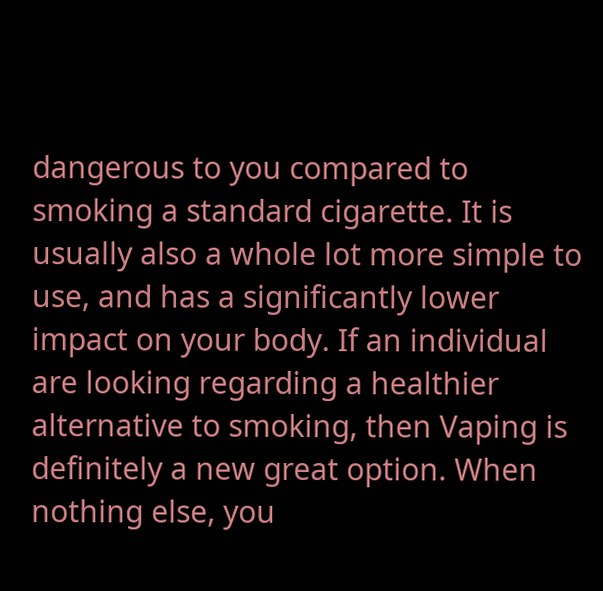dangerous to you compared to smoking a standard cigarette. It is usually also a whole lot more simple to use, and has a significantly lower impact on your body. If an individual are looking regarding a healthier alternative to smoking, then Vaping is definitely a new great option. When nothing else, you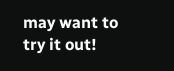may want to try it out!